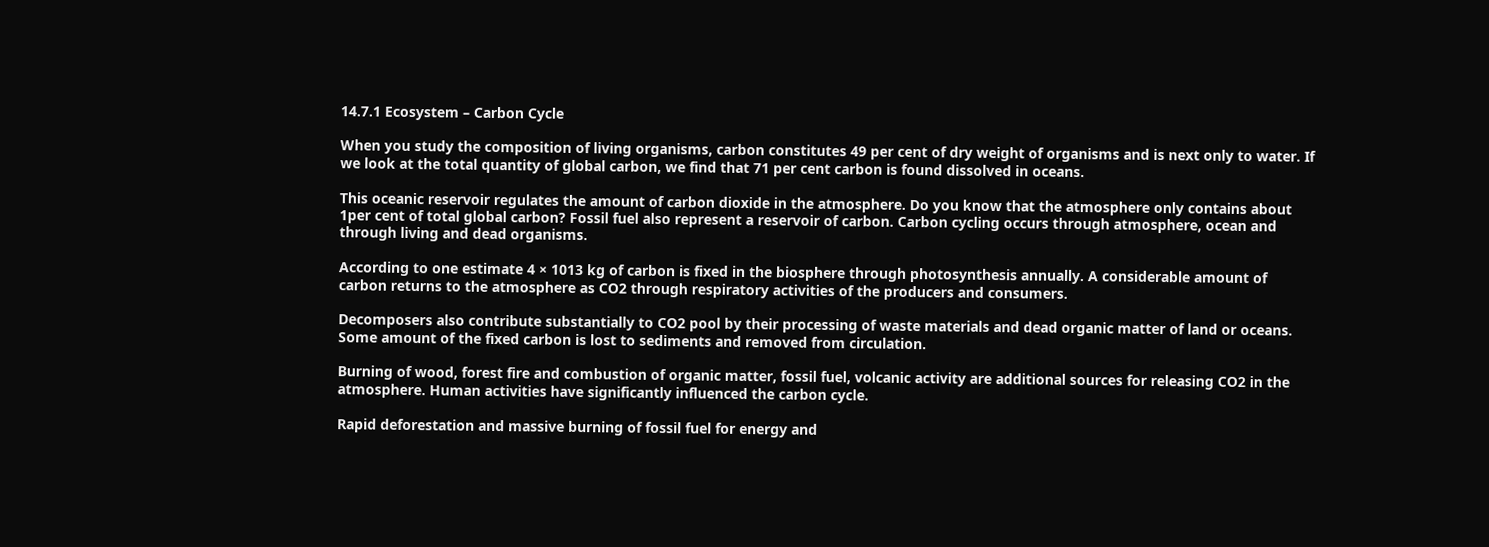14.7.1 Ecosystem – Carbon Cycle

When you study the composition of living organisms, carbon constitutes 49 per cent of dry weight of organisms and is next only to water. If we look at the total quantity of global carbon, we find that 71 per cent carbon is found dissolved in oceans.

This oceanic reservoir regulates the amount of carbon dioxide in the atmosphere. Do you know that the atmosphere only contains about 1per cent of total global carbon? Fossil fuel also represent a reservoir of carbon. Carbon cycling occurs through atmosphere, ocean and through living and dead organisms.

According to one estimate 4 × 1013 kg of carbon is fixed in the biosphere through photosynthesis annually. A considerable amount of carbon returns to the atmosphere as CO2 through respiratory activities of the producers and consumers.

Decomposers also contribute substantially to CO2 pool by their processing of waste materials and dead organic matter of land or oceans. Some amount of the fixed carbon is lost to sediments and removed from circulation.

Burning of wood, forest fire and combustion of organic matter, fossil fuel, volcanic activity are additional sources for releasing CO2 in the atmosphere. Human activities have significantly influenced the carbon cycle.

Rapid deforestation and massive burning of fossil fuel for energy and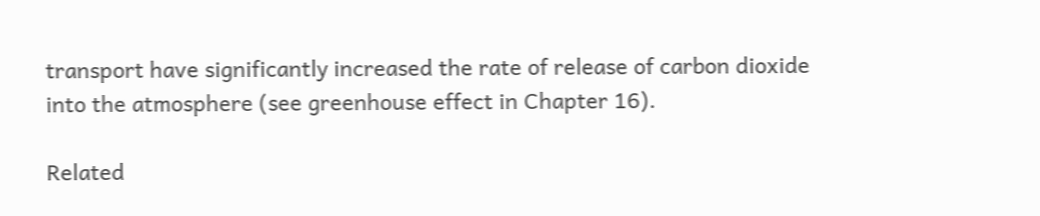transport have significantly increased the rate of release of carbon dioxide into the atmosphere (see greenhouse effect in Chapter 16).

Related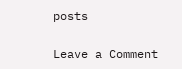posts

Leave a Comment